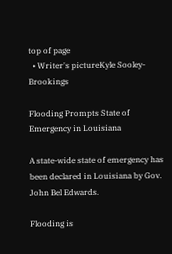top of page
  • Writer's pictureKyle Sooley-Brookings

Flooding Prompts State of Emergency in Louisiana

A state-wide state of emergency has been declared in Louisiana by Gov. John Bel Edwards.

Flooding is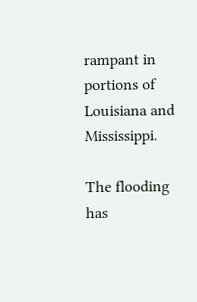rampant in portions of Louisiana and Mississippi.

The flooding has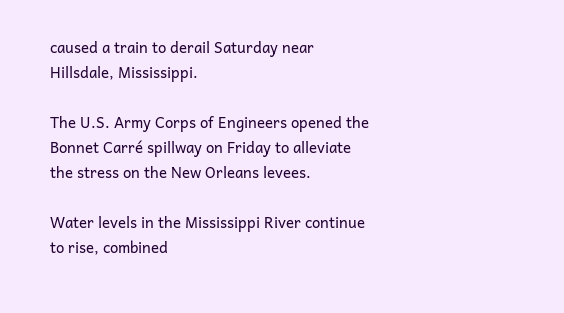caused a train to derail Saturday near Hillsdale, Mississippi.

The U.S. Army Corps of Engineers opened the Bonnet Carré spillway on Friday to alleviate the stress on the New Orleans levees.

Water levels in the Mississippi River continue to rise, combined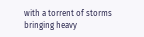with a torrent of storms bringing heavy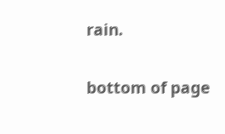rain.


bottom of page